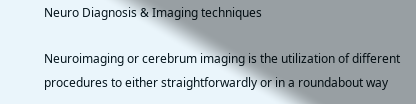Neuro Diagnosis & Imaging techniques

Neuroimaging or cerebrum imaging is the utilization of different procedures to either straightforwardly or in a roundabout way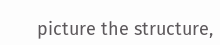picture the structure,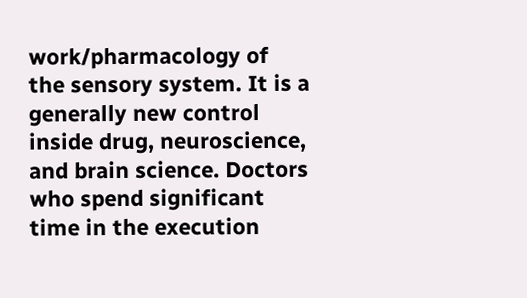work/pharmacology of the sensory system. It is a generally new control inside drug, neuroscience, and brain science. Doctors who spend significant time in the execution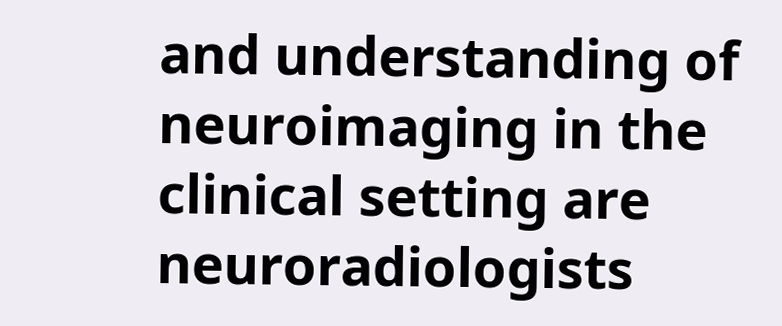and understanding of neuroimaging in the clinical setting are neuroradiologists